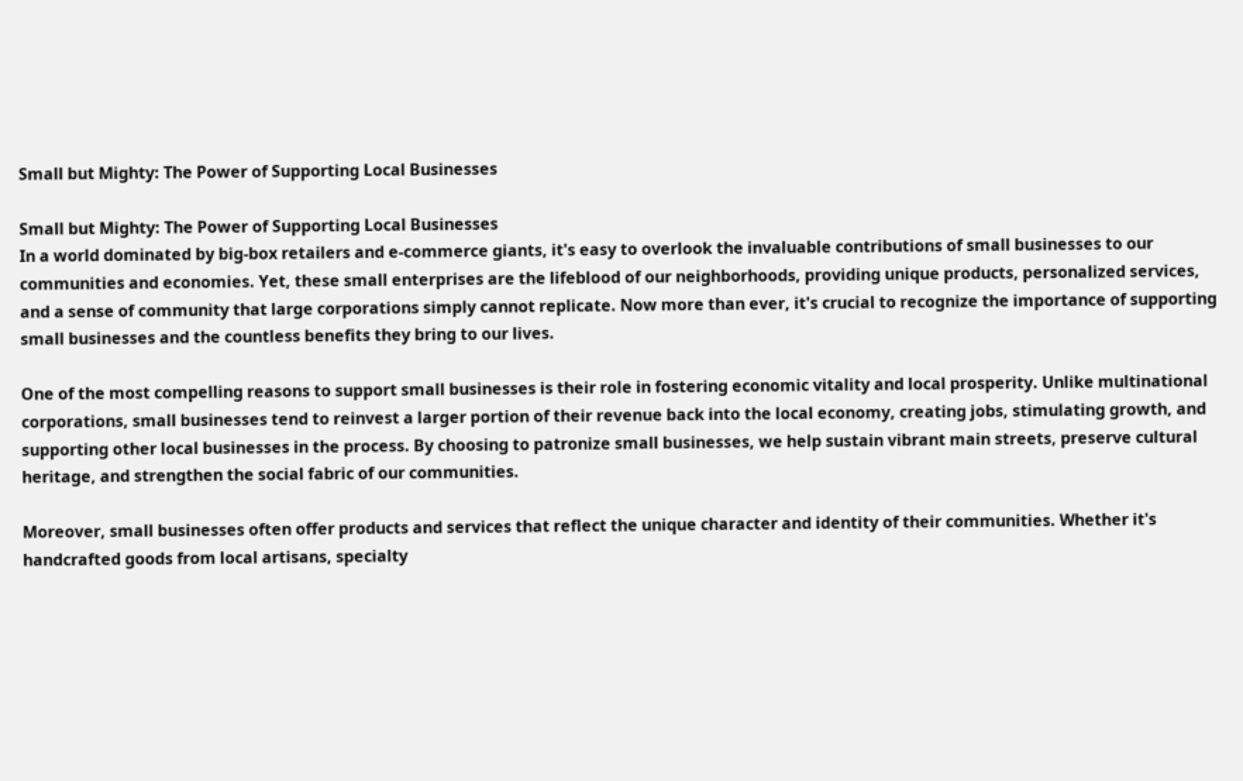Small but Mighty: The Power of Supporting Local Businesses

Small but Mighty: The Power of Supporting Local Businesses
In a world dominated by big-box retailers and e-commerce giants, it's easy to overlook the invaluable contributions of small businesses to our communities and economies. Yet, these small enterprises are the lifeblood of our neighborhoods, providing unique products, personalized services, and a sense of community that large corporations simply cannot replicate. Now more than ever, it's crucial to recognize the importance of supporting small businesses and the countless benefits they bring to our lives.

One of the most compelling reasons to support small businesses is their role in fostering economic vitality and local prosperity. Unlike multinational corporations, small businesses tend to reinvest a larger portion of their revenue back into the local economy, creating jobs, stimulating growth, and supporting other local businesses in the process. By choosing to patronize small businesses, we help sustain vibrant main streets, preserve cultural heritage, and strengthen the social fabric of our communities.

Moreover, small businesses often offer products and services that reflect the unique character and identity of their communities. Whether it's handcrafted goods from local artisans, specialty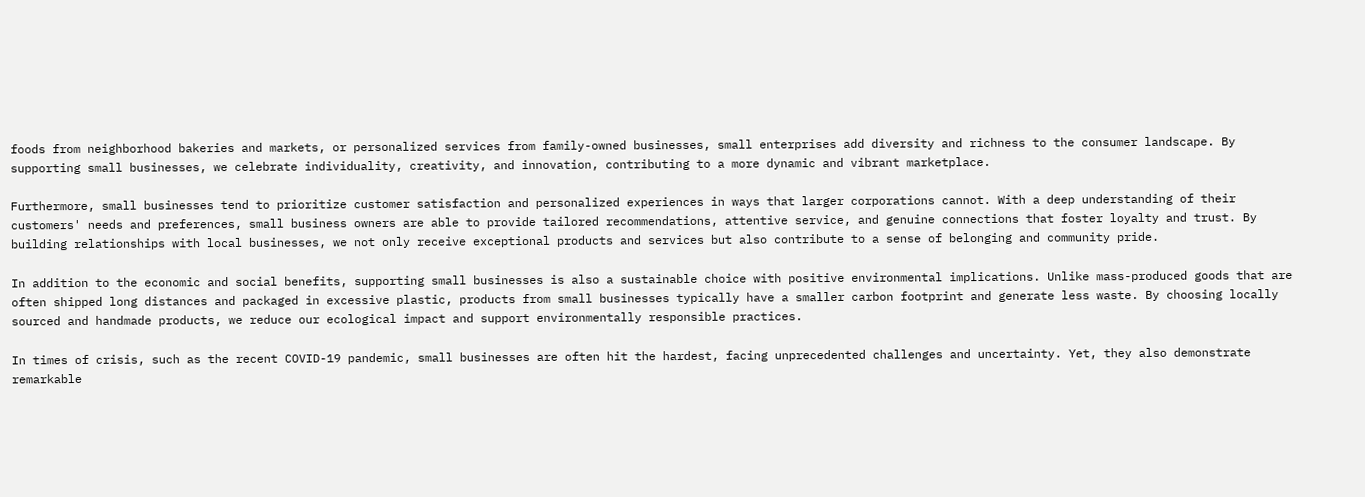foods from neighborhood bakeries and markets, or personalized services from family-owned businesses, small enterprises add diversity and richness to the consumer landscape. By supporting small businesses, we celebrate individuality, creativity, and innovation, contributing to a more dynamic and vibrant marketplace.

Furthermore, small businesses tend to prioritize customer satisfaction and personalized experiences in ways that larger corporations cannot. With a deep understanding of their customers' needs and preferences, small business owners are able to provide tailored recommendations, attentive service, and genuine connections that foster loyalty and trust. By building relationships with local businesses, we not only receive exceptional products and services but also contribute to a sense of belonging and community pride.

In addition to the economic and social benefits, supporting small businesses is also a sustainable choice with positive environmental implications. Unlike mass-produced goods that are often shipped long distances and packaged in excessive plastic, products from small businesses typically have a smaller carbon footprint and generate less waste. By choosing locally sourced and handmade products, we reduce our ecological impact and support environmentally responsible practices.

In times of crisis, such as the recent COVID-19 pandemic, small businesses are often hit the hardest, facing unprecedented challenges and uncertainty. Yet, they also demonstrate remarkable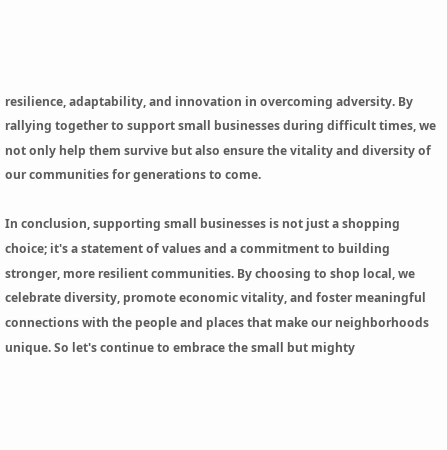resilience, adaptability, and innovation in overcoming adversity. By rallying together to support small businesses during difficult times, we not only help them survive but also ensure the vitality and diversity of our communities for generations to come.

In conclusion, supporting small businesses is not just a shopping choice; it's a statement of values and a commitment to building stronger, more resilient communities. By choosing to shop local, we celebrate diversity, promote economic vitality, and foster meaningful connections with the people and places that make our neighborhoods unique. So let's continue to embrace the small but mighty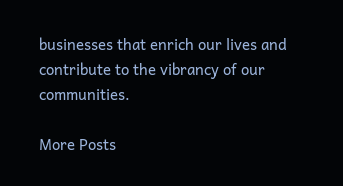businesses that enrich our lives and contribute to the vibrancy of our communities.

More Posts